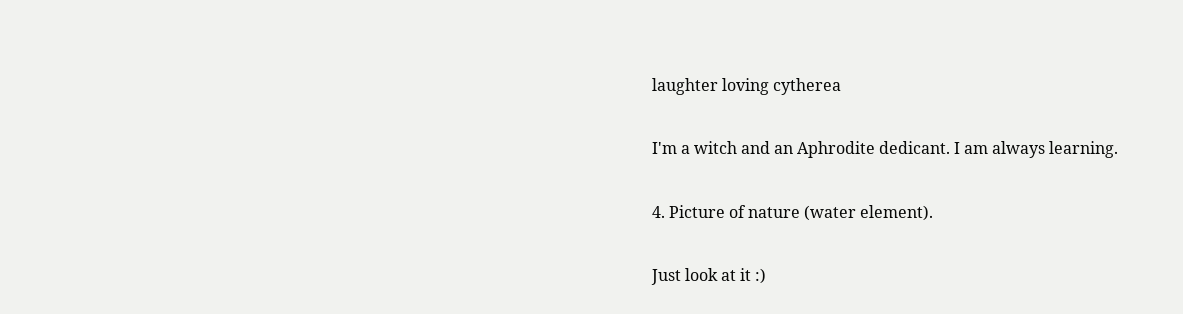laughter loving cytherea

I'm a witch and an Aphrodite dedicant. I am always learning.

4. Picture of nature (water element).

Just look at it :)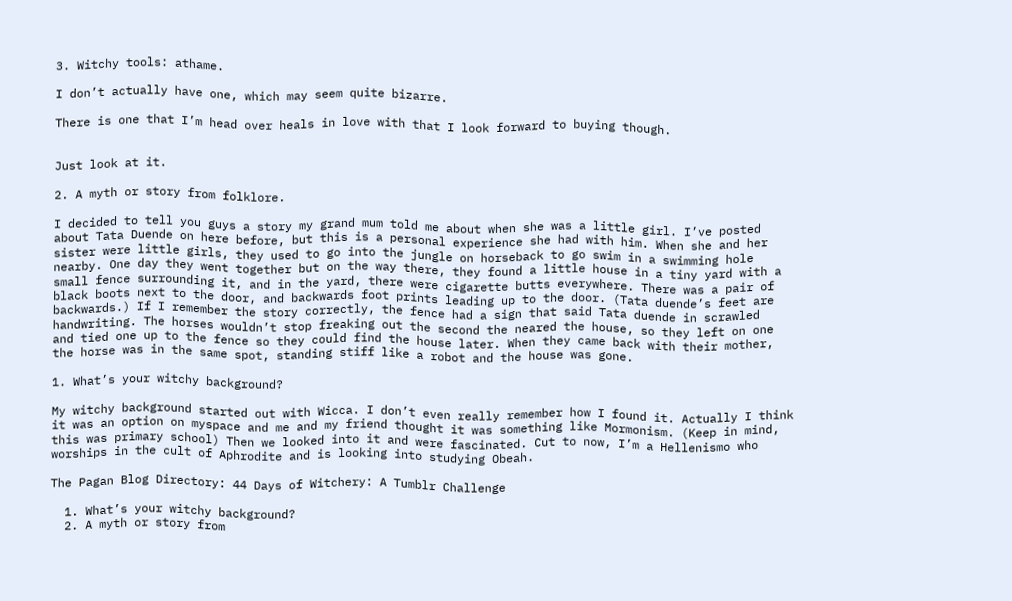3. Witchy tools: athame.

I don’t actually have one, which may seem quite bizarre.

There is one that I’m head over heals in love with that I look forward to buying though.


Just look at it.

2. A myth or story from folklore.

I decided to tell you guys a story my grand mum told me about when she was a little girl. I’ve posted about Tata Duende on here before, but this is a personal experience she had with him. When she and her sister were little girls, they used to go into the jungle on horseback to go swim in a swimming hole nearby. One day they went together but on the way there, they found a little house in a tiny yard with a small fence surrounding it, and in the yard, there were cigarette butts everywhere. There was a pair of black boots next to the door, and backwards foot prints leading up to the door. (Tata duende’s feet are backwards.) If I remember the story correctly, the fence had a sign that said Tata duende in scrawled handwriting. The horses wouldn’t stop freaking out the second the neared the house, so they left on one and tied one up to the fence so they could find the house later. When they came back with their mother, the horse was in the same spot, standing stiff like a robot and the house was gone.

1. What’s your witchy background?

My witchy background started out with Wicca. I don’t even really remember how I found it. Actually I think it was an option on myspace and me and my friend thought it was something like Mormonism. (Keep in mind, this was primary school) Then we looked into it and were fascinated. Cut to now, I’m a Hellenismo who worships in the cult of Aphrodite and is looking into studying Obeah.

The Pagan Blog Directory: 44 Days of Witchery: A Tumblr Challenge

  1. What’s your witchy background?
  2. A myth or story from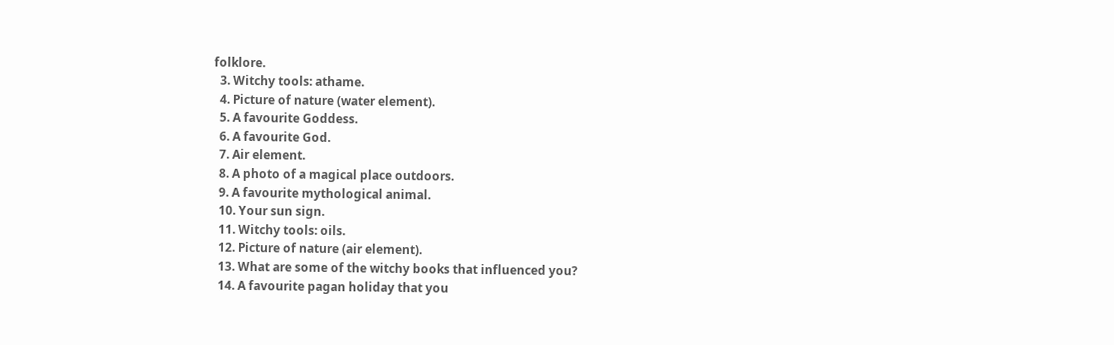folklore.
  3. Witchy tools: athame.
  4. Picture of nature (water element).
  5. A favourite Goddess.
  6. A favourite God.
  7. Air element.
  8. A photo of a magical place outdoors.
  9. A favourite mythological animal.
  10. Your sun sign.
  11. Witchy tools: oils.
  12. Picture of nature (air element).
  13. What are some of the witchy books that influenced you?
  14. A favourite pagan holiday that you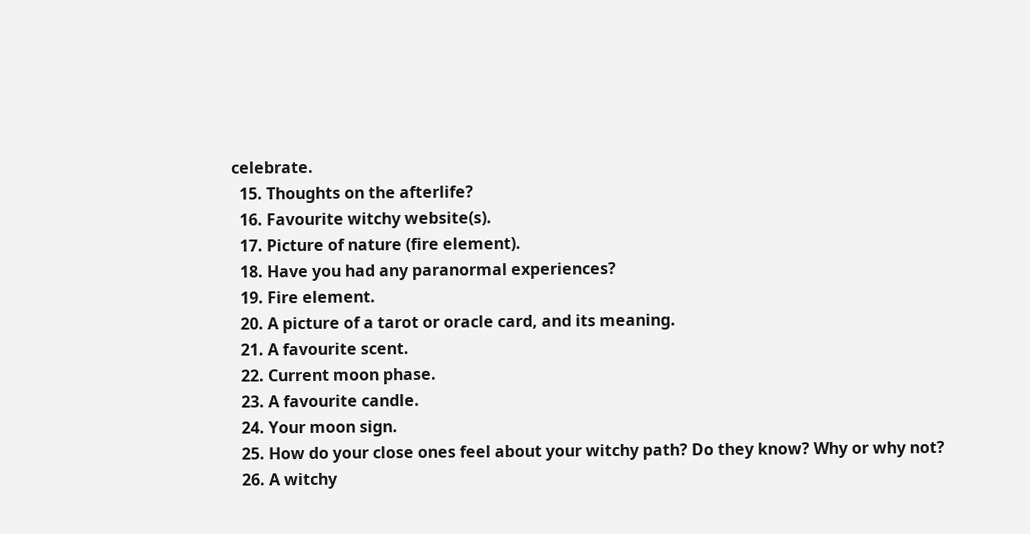celebrate.
  15. Thoughts on the afterlife?
  16. Favourite witchy website(s).
  17. Picture of nature (fire element).
  18. Have you had any paranormal experiences?
  19. Fire element.
  20. A picture of a tarot or oracle card, and its meaning.
  21. A favourite scent.
  22. Current moon phase.
  23. A favourite candle.
  24. Your moon sign.
  25. How do your close ones feel about your witchy path? Do they know? Why or why not?
  26. A witchy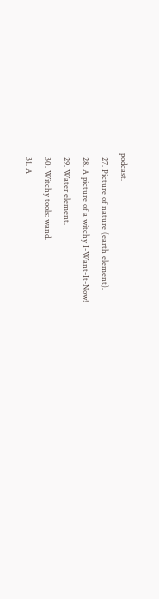podcast.
  27. Picture of nature (earth element).
  28. A picture of a witchy I-Want-It-Now!
  29. Water element.
  30. Witchy tools: wand.
  31. A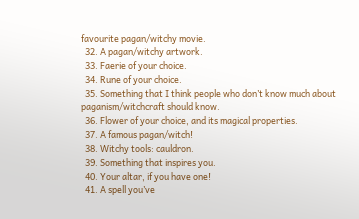favourite pagan/witchy movie.
  32. A pagan/witchy artwork.
  33. Faerie of your choice.
  34. Rune of your choice.
  35. Something that I think people who don’t know much about paganism/witchcraft should know.
  36. Flower of your choice, and its magical properties.
  37. A famous pagan/witch!
  38. Witchy tools: cauldron.
  39. Something that inspires you.
  40. Your altar, if you have one!
  41. A spell you’ve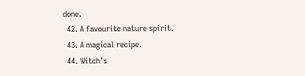done.
  42. A favourite nature spirit.
  43. A magical recipe.
  44. Witch’s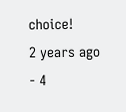choice!
2 years ago - 4